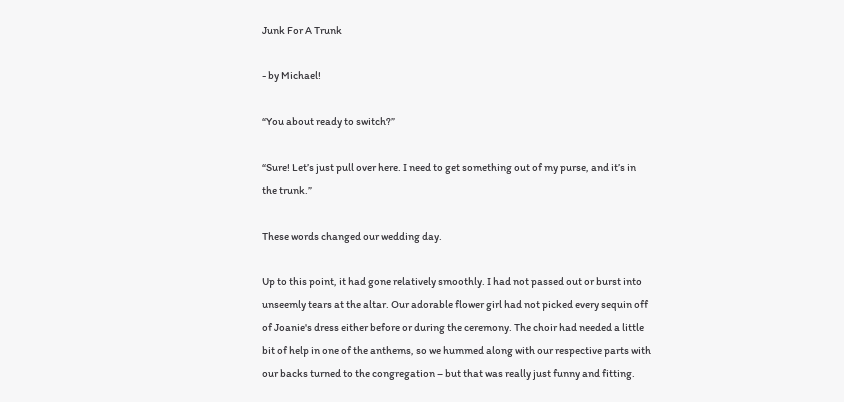Junk For A Trunk

- by Michael!

“You about ready to switch?”

“Sure! Let’s just pull over here. I need to get something out of my purse, and it’s in the trunk.”

These words changed our wedding day.

Up to this point, it had gone relatively smoothly. I had not passed out or burst into unseemly tears at the altar. Our adorable flower girl had not picked every sequin off of Joanie's dress either before or during the ceremony. The choir had needed a little bit of help in one of the anthems, so we hummed along with our respective parts with our backs turned to the congregation – but that was really just funny and fitting.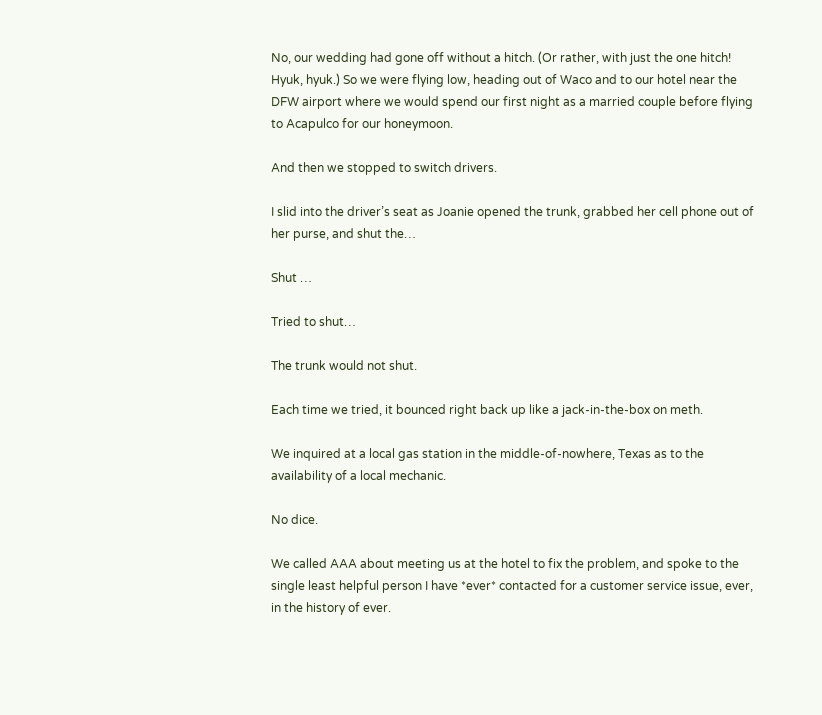No, our wedding had gone off without a hitch. (Or rather, with just the one hitch! Hyuk, hyuk.) So we were flying low, heading out of Waco and to our hotel near the DFW airport where we would spend our first night as a married couple before flying to Acapulco for our honeymoon.

And then we stopped to switch drivers.

I slid into the driver’s seat as Joanie opened the trunk, grabbed her cell phone out of her purse, and shut the…

Shut …

Tried to shut…

The trunk would not shut.

Each time we tried, it bounced right back up like a jack-in-the-box on meth.

We inquired at a local gas station in the middle-of-nowhere, Texas as to the availability of a local mechanic.

No dice.

We called AAA about meeting us at the hotel to fix the problem, and spoke to the single least helpful person I have *ever* contacted for a customer service issue, ever, in the history of ever.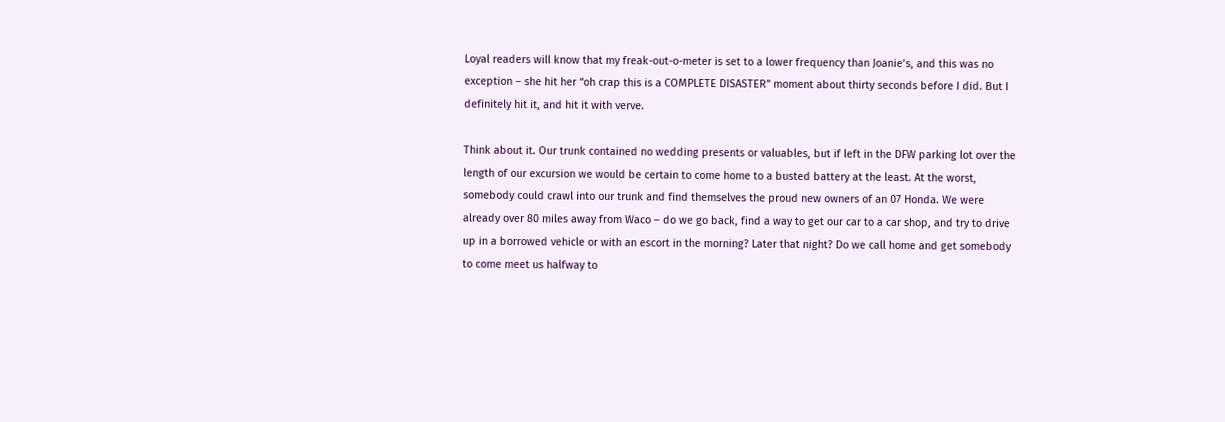Loyal readers will know that my freak-out-o-meter is set to a lower frequency than Joanie’s, and this was no exception – she hit her “oh crap this is a COMPLETE DISASTER” moment about thirty seconds before I did. But I definitely hit it, and hit it with verve.

Think about it. Our trunk contained no wedding presents or valuables, but if left in the DFW parking lot over the length of our excursion we would be certain to come home to a busted battery at the least. At the worst, somebody could crawl into our trunk and find themselves the proud new owners of an 07 Honda. We were already over 80 miles away from Waco – do we go back, find a way to get our car to a car shop, and try to drive up in a borrowed vehicle or with an escort in the morning? Later that night? Do we call home and get somebody to come meet us halfway to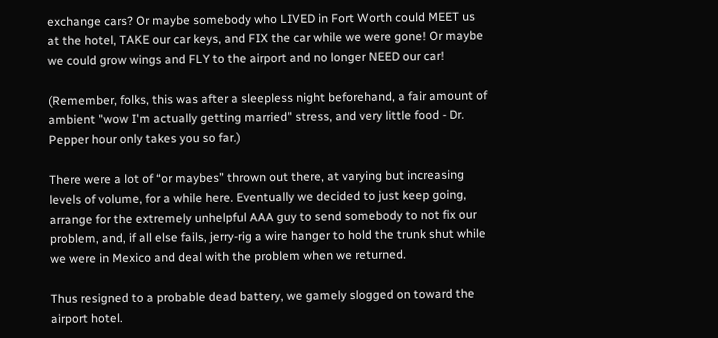exchange cars? Or maybe somebody who LIVED in Fort Worth could MEET us at the hotel, TAKE our car keys, and FIX the car while we were gone! Or maybe we could grow wings and FLY to the airport and no longer NEED our car!

(Remember, folks, this was after a sleepless night beforehand, a fair amount of ambient "wow I'm actually getting married" stress, and very little food - Dr. Pepper hour only takes you so far.)

There were a lot of “or maybes” thrown out there, at varying but increasing levels of volume, for a while here. Eventually we decided to just keep going, arrange for the extremely unhelpful AAA guy to send somebody to not fix our problem, and, if all else fails, jerry-rig a wire hanger to hold the trunk shut while we were in Mexico and deal with the problem when we returned.

Thus resigned to a probable dead battery, we gamely slogged on toward the airport hotel.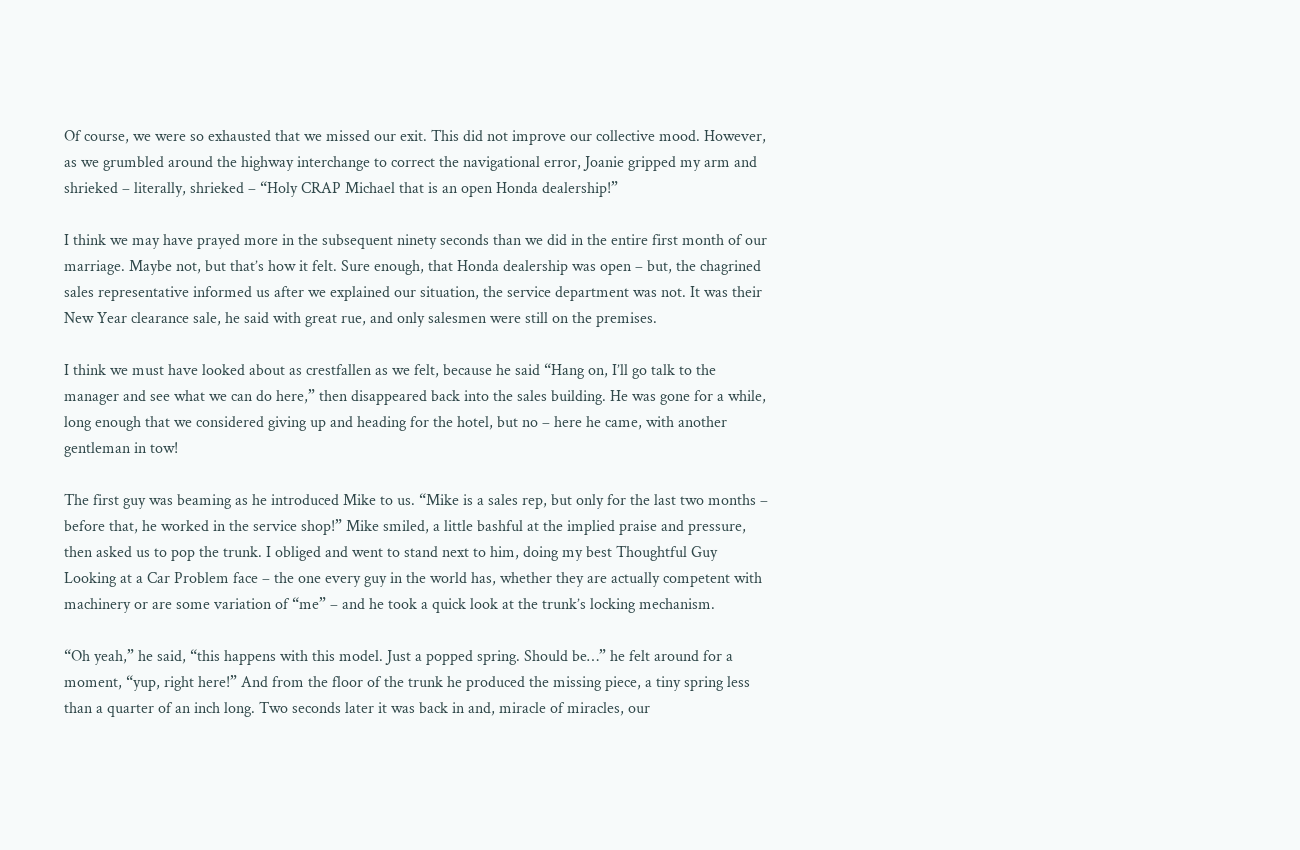Of course, we were so exhausted that we missed our exit. This did not improve our collective mood. However, as we grumbled around the highway interchange to correct the navigational error, Joanie gripped my arm and shrieked – literally, shrieked – “Holy CRAP Michael that is an open Honda dealership!”

I think we may have prayed more in the subsequent ninety seconds than we did in the entire first month of our marriage. Maybe not, but that’s how it felt. Sure enough, that Honda dealership was open – but, the chagrined sales representative informed us after we explained our situation, the service department was not. It was their New Year clearance sale, he said with great rue, and only salesmen were still on the premises.

I think we must have looked about as crestfallen as we felt, because he said “Hang on, I’ll go talk to the manager and see what we can do here,” then disappeared back into the sales building. He was gone for a while, long enough that we considered giving up and heading for the hotel, but no – here he came, with another gentleman in tow!

The first guy was beaming as he introduced Mike to us. “Mike is a sales rep, but only for the last two months – before that, he worked in the service shop!” Mike smiled, a little bashful at the implied praise and pressure, then asked us to pop the trunk. I obliged and went to stand next to him, doing my best Thoughtful Guy Looking at a Car Problem face – the one every guy in the world has, whether they are actually competent with machinery or are some variation of “me” – and he took a quick look at the trunk’s locking mechanism.

“Oh yeah,” he said, “this happens with this model. Just a popped spring. Should be…” he felt around for a moment, “yup, right here!” And from the floor of the trunk he produced the missing piece, a tiny spring less than a quarter of an inch long. Two seconds later it was back in and, miracle of miracles, our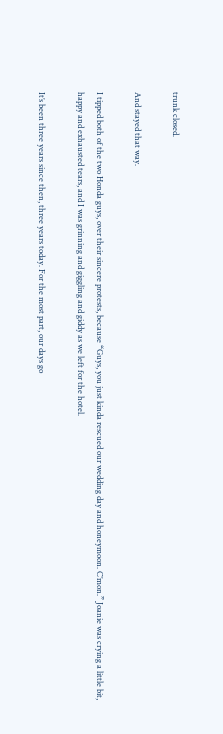trunk closed.

And stayed that way.

I tipped both of the two Honda guys, over their sincere protests, because “Guys, you just kinda rescued our wedding day and honeymoon. C’mon.” Joanie was crying a little bit, happy and exhausted tears, and I was grinning and giggling and giddy as we left for the hotel.

It’s been three years since then, three years today. For the most part, our days go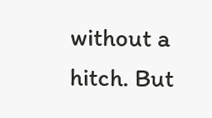without a hitch. But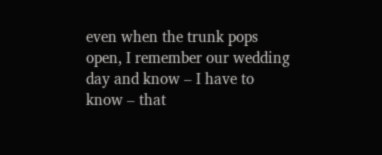even when the trunk pops open, I remember our wedding day and know – I have to know – that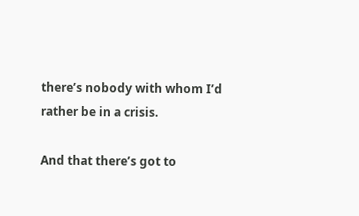there’s nobody with whom I’d rather be in a crisis.

And that there’s got to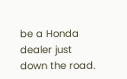be a Honda dealer just down the road.